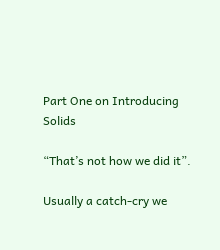Part One on Introducing Solids

“That’s not how we did it”.

Usually a catch-cry we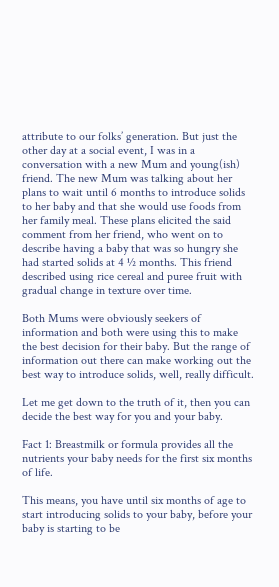attribute to our folks’ generation. But just the other day at a social event, I was in a conversation with a new Mum and young(ish) friend. The new Mum was talking about her plans to wait until 6 months to introduce solids to her baby and that she would use foods from her family meal. These plans elicited the said comment from her friend, who went on to describe having a baby that was so hungry she had started solids at 4 ½ months. This friend described using rice cereal and puree fruit with gradual change in texture over time.

Both Mums were obviously seekers of information and both were using this to make the best decision for their baby. But the range of information out there can make working out the best way to introduce solids, well, really difficult.

Let me get down to the truth of it, then you can decide the best way for you and your baby.

Fact 1: Breastmilk or formula provides all the nutrients your baby needs for the first six months of life.

This means, you have until six months of age to start introducing solids to your baby, before your baby is starting to be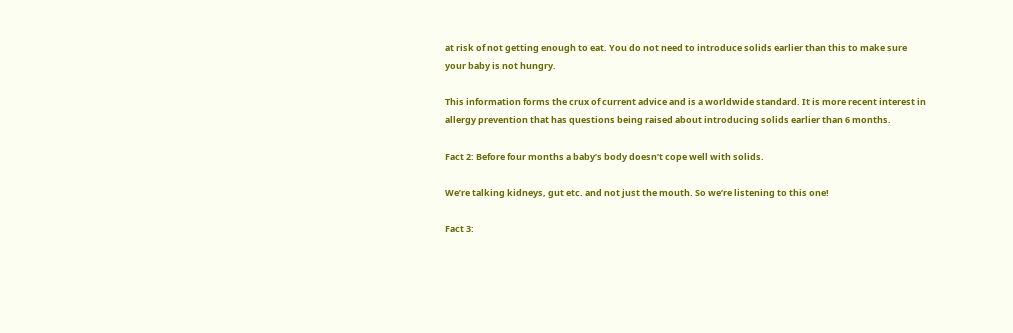at risk of not getting enough to eat. You do not need to introduce solids earlier than this to make sure your baby is not hungry.

This information forms the crux of current advice and is a worldwide standard. It is more recent interest in allergy prevention that has questions being raised about introducing solids earlier than 6 months.

Fact 2: Before four months a baby’s body doesn’t cope well with solids.

We’re talking kidneys, gut etc. and not just the mouth. So we’re listening to this one!

Fact 3: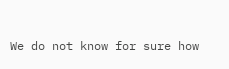We do not know for sure how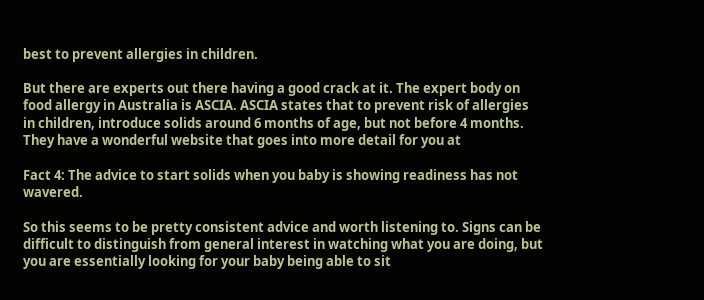best to prevent allergies in children.

But there are experts out there having a good crack at it. The expert body on food allergy in Australia is ASCIA. ASCIA states that to prevent risk of allergies in children, introduce solids around 6 months of age, but not before 4 months. They have a wonderful website that goes into more detail for you at

Fact 4: The advice to start solids when you baby is showing readiness has not wavered.

So this seems to be pretty consistent advice and worth listening to. Signs can be difficult to distinguish from general interest in watching what you are doing, but you are essentially looking for your baby being able to sit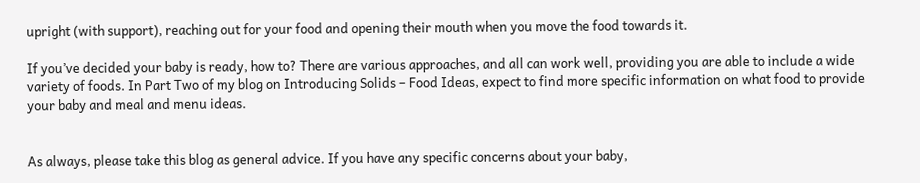upright (with support), reaching out for your food and opening their mouth when you move the food towards it.

If you’ve decided your baby is ready, how to? There are various approaches, and all can work well, providing you are able to include a wide variety of foods. In Part Two of my blog on Introducing Solids – Food Ideas, expect to find more specific information on what food to provide your baby and meal and menu ideas.


As always, please take this blog as general advice. If you have any specific concerns about your baby,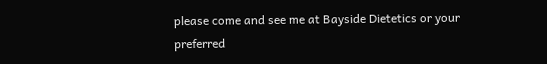please come and see me at Bayside Dietetics or your preferred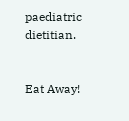paediatric dietitian.


Eat Away!